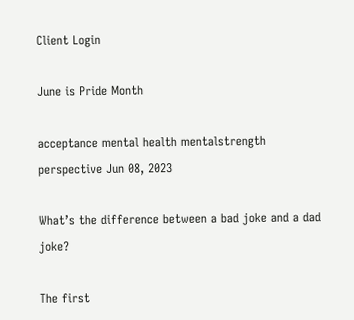Client Login

June is Pride Month

acceptance mental health mentalstrength perspective Jun 08, 2023

What’s the difference between a bad joke and a dad joke?

The first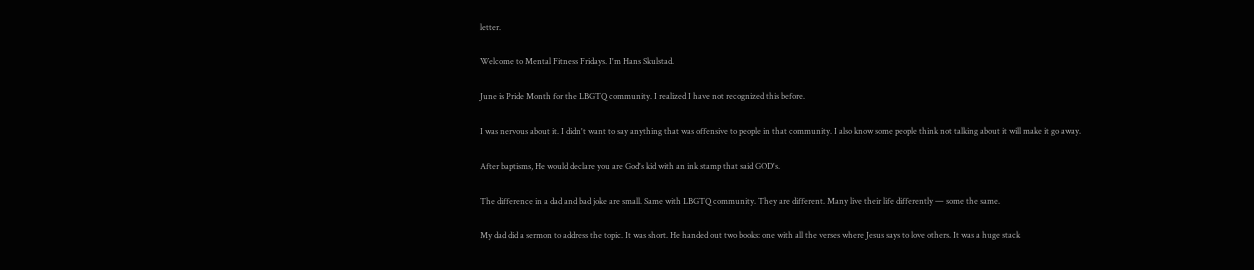letter.

Welcome to Mental Fitness Fridays. I'm Hans Skulstad.

June is Pride Month for the LBGTQ community. I realized I have not recognized this before.

I was nervous about it. I didn't want to say anything that was offensive to people in that community. I also know some people think not talking about it will make it go away.

After baptisms, He would declare you are God's kid with an ink stamp that said GOD's.

The difference in a dad and bad joke are small. Same with LBGTQ community. They are different. Many live their life differently — some the same.

My dad did a sermon to address the topic. It was short. He handed out two books: one with all the verses where Jesus says to love others. It was a huge stack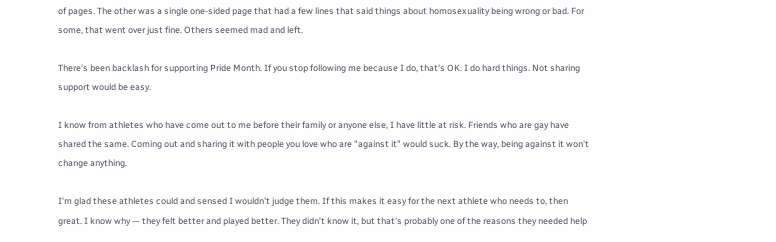of pages. The other was a single one-sided page that had a few lines that said things about homosexuality being wrong or bad. For some, that went over just fine. Others seemed mad and left.

There's been backlash for supporting Pride Month. If you stop following me because I do, that's OK. I do hard things. Not sharing support would be easy.

I know from athletes who have come out to me before their family or anyone else, I have little at risk. Friends who are gay have shared the same. Coming out and sharing it with people you love who are "against it" would suck. By the way, being against it won't change anything.

I'm glad these athletes could and sensed I wouldn't judge them. If this makes it easy for the next athlete who needs to, then great. I know why — they felt better and played better. They didn’t know it, but that's probably one of the reasons they needed help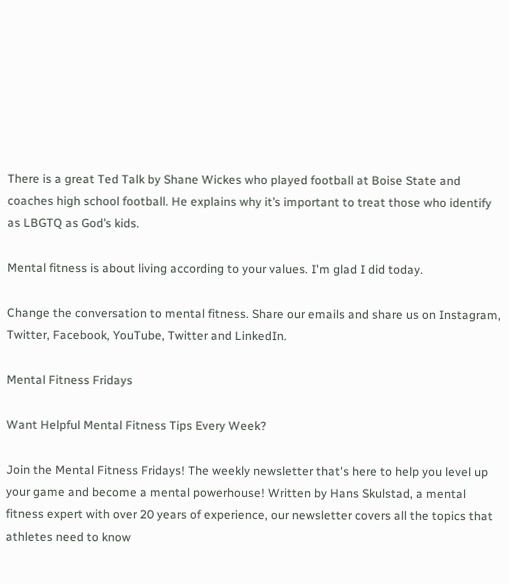There is a great Ted Talk by Shane Wickes who played football at Boise State and coaches high school football. He explains why it’s important to treat those who identify as LBGTQ as God’s kids.

Mental fitness is about living according to your values. I'm glad I did today.

Change the conversation to mental fitness. Share our emails and share us on Instagram, Twitter, Facebook, YouTube, Twitter and LinkedIn.

Mental Fitness Fridays

Want Helpful Mental Fitness Tips Every Week?

Join the Mental Fitness Fridays! The weekly newsletter that's here to help you level up your game and become a mental powerhouse! Written by Hans Skulstad, a mental fitness expert with over 20 years of experience, our newsletter covers all the topics that athletes need to know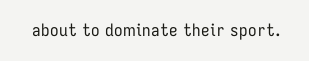about to dominate their sport.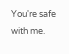You're safe with me.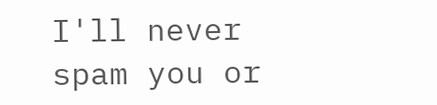I'll never spam you or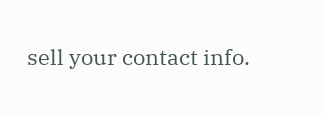sell your contact info.